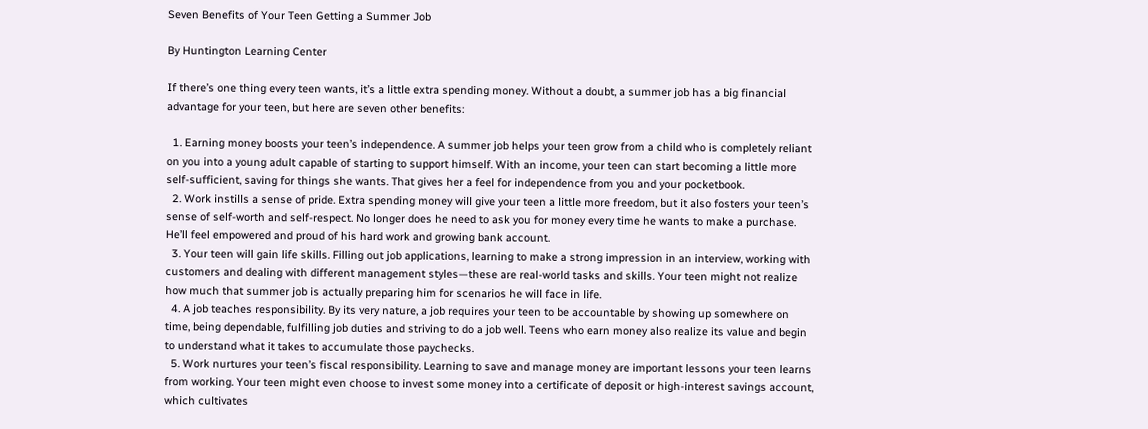Seven Benefits of Your Teen Getting a Summer Job

By Huntington Learning Center

If there’s one thing every teen wants, it’s a little extra spending money. Without a doubt, a summer job has a big financial advantage for your teen, but here are seven other benefits:

  1. Earning money boosts your teen’s independence. A summer job helps your teen grow from a child who is completely reliant on you into a young adult capable of starting to support himself. With an income, your teen can start becoming a little more self-sufficient, saving for things she wants. That gives her a feel for independence from you and your pocketbook.
  2. Work instills a sense of pride. Extra spending money will give your teen a little more freedom, but it also fosters your teen’s sense of self-worth and self-respect. No longer does he need to ask you for money every time he wants to make a purchase. He’ll feel empowered and proud of his hard work and growing bank account.
  3. Your teen will gain life skills. Filling out job applications, learning to make a strong impression in an interview, working with customers and dealing with different management styles—these are real-world tasks and skills. Your teen might not realize how much that summer job is actually preparing him for scenarios he will face in life.
  4. A job teaches responsibility. By its very nature, a job requires your teen to be accountable by showing up somewhere on time, being dependable, fulfilling job duties and striving to do a job well. Teens who earn money also realize its value and begin to understand what it takes to accumulate those paychecks.
  5. Work nurtures your teen’s fiscal responsibility. Learning to save and manage money are important lessons your teen learns from working. Your teen might even choose to invest some money into a certificate of deposit or high-interest savings account, which cultivates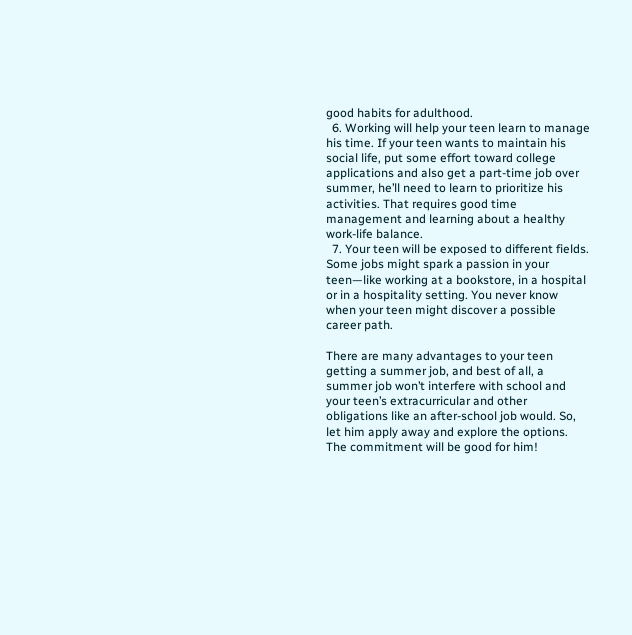good habits for adulthood.
  6. Working will help your teen learn to manage his time. If your teen wants to maintain his social life, put some effort toward college applications and also get a part-time job over summer, he’ll need to learn to prioritize his activities. That requires good time management and learning about a healthy work-life balance.
  7. Your teen will be exposed to different fields. Some jobs might spark a passion in your teen—like working at a bookstore, in a hospital or in a hospitality setting. You never know when your teen might discover a possible career path.

There are many advantages to your teen getting a summer job, and best of all, a summer job won’t interfere with school and your teen’s extracurricular and other obligations like an after-school job would. So, let him apply away and explore the options. The commitment will be good for him!